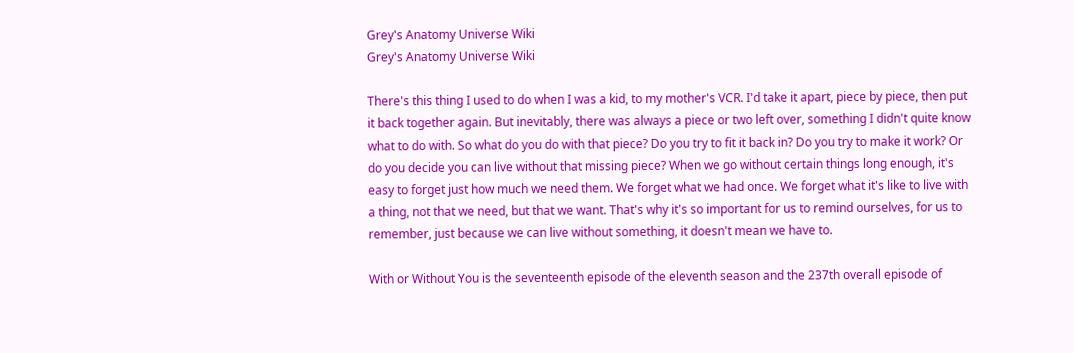Grey's Anatomy Universe Wiki
Grey's Anatomy Universe Wiki

There's this thing I used to do when I was a kid, to my mother's VCR. I'd take it apart, piece by piece, then put it back together again. But inevitably, there was always a piece or two left over, something I didn't quite know what to do with. So what do you do with that piece? Do you try to fit it back in? Do you try to make it work? Or do you decide you can live without that missing piece? When we go without certain things long enough, it's easy to forget just how much we need them. We forget what we had once. We forget what it's like to live with a thing, not that we need, but that we want. That's why it's so important for us to remind ourselves, for us to remember, just because we can live without something, it doesn't mean we have to.

With or Without You is the seventeenth episode of the eleventh season and the 237th overall episode of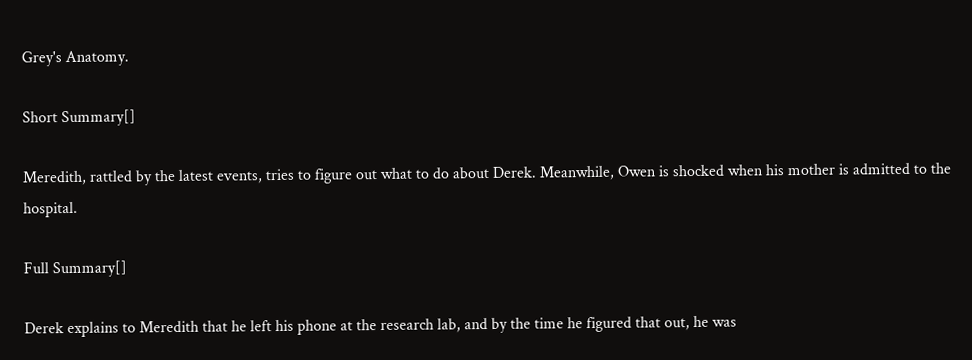Grey's Anatomy.

Short Summary[]

Meredith, rattled by the latest events, tries to figure out what to do about Derek. Meanwhile, Owen is shocked when his mother is admitted to the hospital.

Full Summary[]

Derek explains to Meredith that he left his phone at the research lab, and by the time he figured that out, he was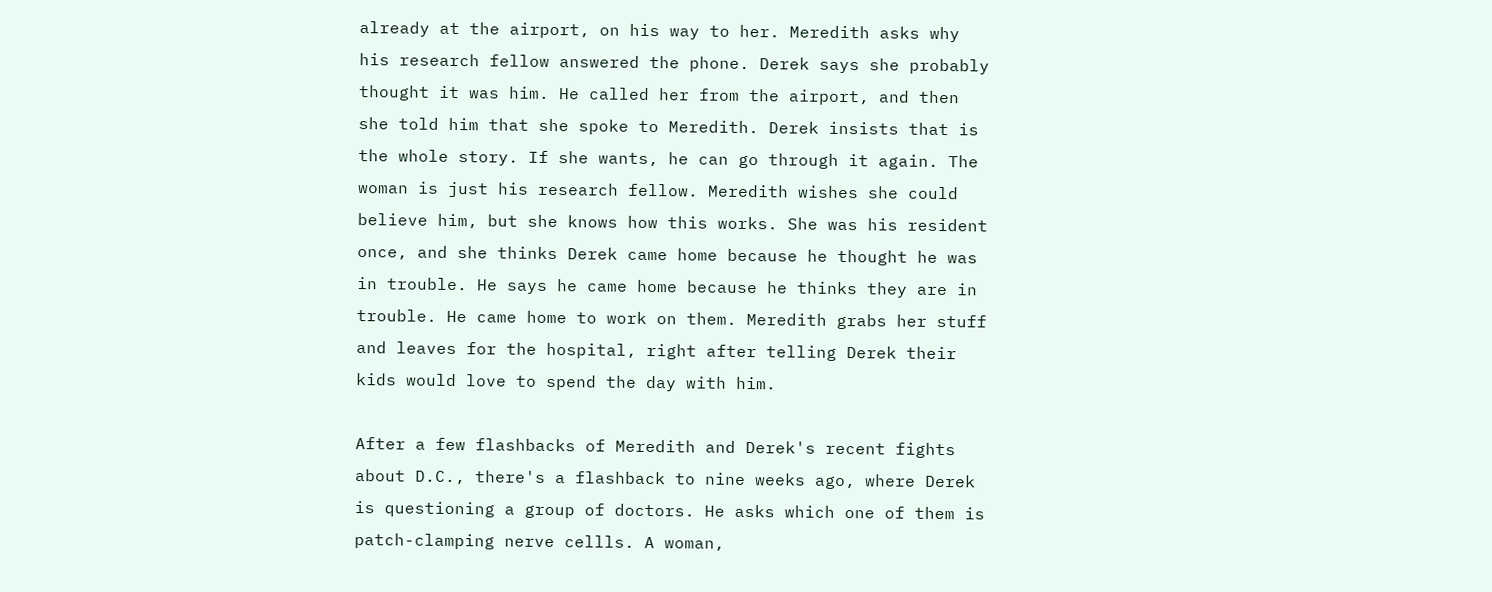already at the airport, on his way to her. Meredith asks why his research fellow answered the phone. Derek says she probably thought it was him. He called her from the airport, and then she told him that she spoke to Meredith. Derek insists that is the whole story. If she wants, he can go through it again. The woman is just his research fellow. Meredith wishes she could believe him, but she knows how this works. She was his resident once, and she thinks Derek came home because he thought he was in trouble. He says he came home because he thinks they are in trouble. He came home to work on them. Meredith grabs her stuff and leaves for the hospital, right after telling Derek their kids would love to spend the day with him.

After a few flashbacks of Meredith and Derek's recent fights about D.C., there's a flashback to nine weeks ago, where Derek is questioning a group of doctors. He asks which one of them is patch-clamping nerve cellls. A woman,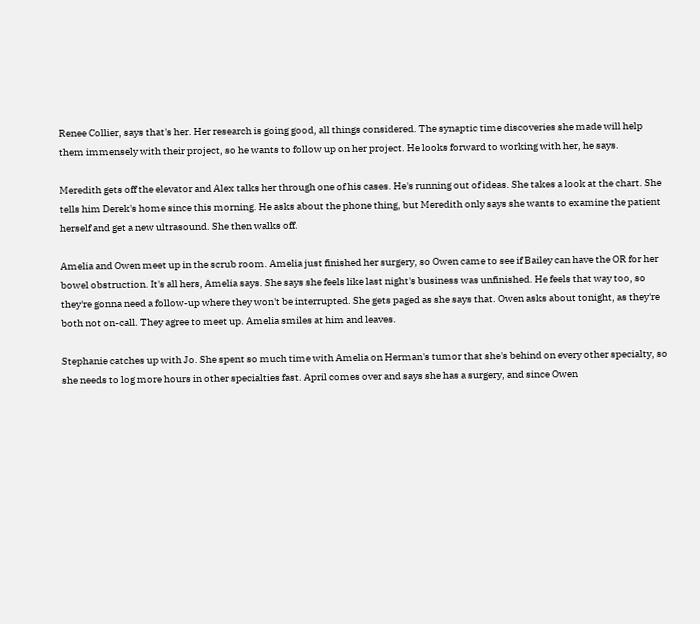Renee Collier, says that's her. Her research is going good, all things considered. The synaptic time discoveries she made will help them immensely with their project, so he wants to follow up on her project. He looks forward to working with her, he says.

Meredith gets off the elevator and Alex talks her through one of his cases. He's running out of ideas. She takes a look at the chart. She tells him Derek's home since this morning. He asks about the phone thing, but Meredith only says she wants to examine the patient herself and get a new ultrasound. She then walks off.

Amelia and Owen meet up in the scrub room. Amelia just finished her surgery, so Owen came to see if Bailey can have the OR for her bowel obstruction. It's all hers, Amelia says. She says she feels like last night's business was unfinished. He feels that way too, so they're gonna need a follow-up where they won't be interrupted. She gets paged as she says that. Owen asks about tonight, as they're both not on-call. They agree to meet up. Amelia smiles at him and leaves.

Stephanie catches up with Jo. She spent so much time with Amelia on Herman's tumor that she's behind on every other specialty, so she needs to log more hours in other specialties fast. April comes over and says she has a surgery, and since Owen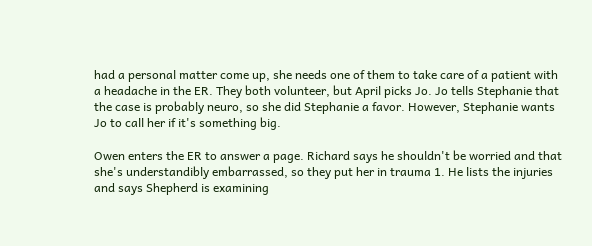had a personal matter come up, she needs one of them to take care of a patient with a headache in the ER. They both volunteer, but April picks Jo. Jo tells Stephanie that the case is probably neuro, so she did Stephanie a favor. However, Stephanie wants Jo to call her if it's something big.

Owen enters the ER to answer a page. Richard says he shouldn't be worried and that she's understandibly embarrassed, so they put her in trauma 1. He lists the injuries and says Shepherd is examining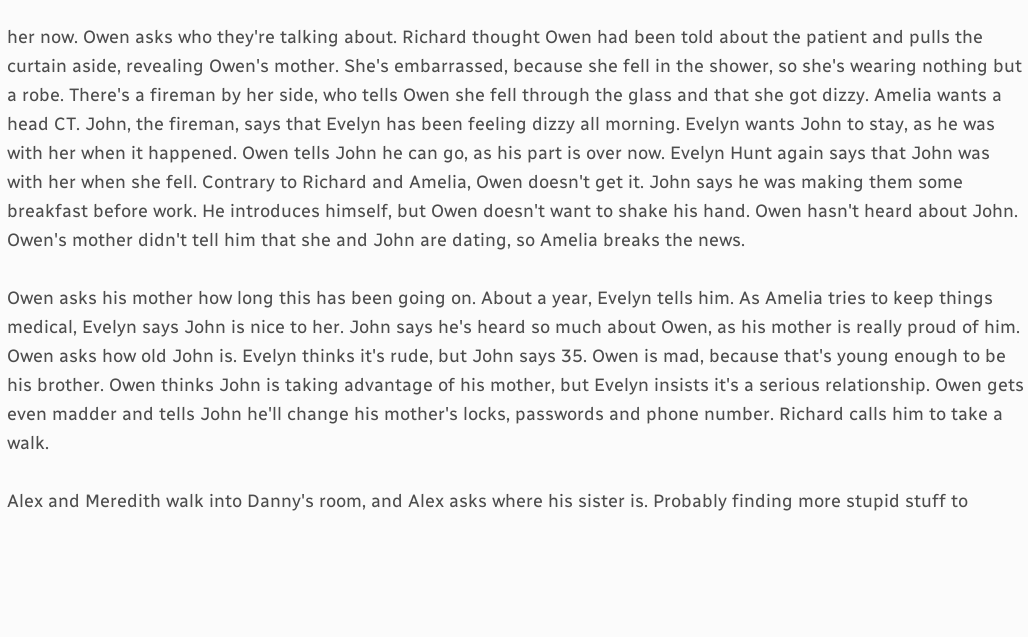her now. Owen asks who they're talking about. Richard thought Owen had been told about the patient and pulls the curtain aside, revealing Owen's mother. She's embarrassed, because she fell in the shower, so she's wearing nothing but a robe. There's a fireman by her side, who tells Owen she fell through the glass and that she got dizzy. Amelia wants a head CT. John, the fireman, says that Evelyn has been feeling dizzy all morning. Evelyn wants John to stay, as he was with her when it happened. Owen tells John he can go, as his part is over now. Evelyn Hunt again says that John was with her when she fell. Contrary to Richard and Amelia, Owen doesn't get it. John says he was making them some breakfast before work. He introduces himself, but Owen doesn't want to shake his hand. Owen hasn't heard about John. Owen's mother didn't tell him that she and John are dating, so Amelia breaks the news.

Owen asks his mother how long this has been going on. About a year, Evelyn tells him. As Amelia tries to keep things medical, Evelyn says John is nice to her. John says he's heard so much about Owen, as his mother is really proud of him. Owen asks how old John is. Evelyn thinks it's rude, but John says 35. Owen is mad, because that's young enough to be his brother. Owen thinks John is taking advantage of his mother, but Evelyn insists it's a serious relationship. Owen gets even madder and tells John he'll change his mother's locks, passwords and phone number. Richard calls him to take a walk.

Alex and Meredith walk into Danny's room, and Alex asks where his sister is. Probably finding more stupid stuff to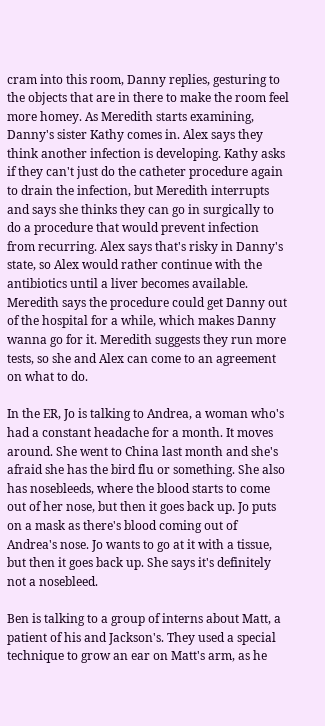cram into this room, Danny replies, gesturing to the objects that are in there to make the room feel more homey. As Meredith starts examining, Danny's sister Kathy comes in. Alex says they think another infection is developing. Kathy asks if they can't just do the catheter procedure again to drain the infection, but Meredith interrupts and says she thinks they can go in surgically to do a procedure that would prevent infection from recurring. Alex says that's risky in Danny's state, so Alex would rather continue with the antibiotics until a liver becomes available. Meredith says the procedure could get Danny out of the hospital for a while, which makes Danny wanna go for it. Meredith suggests they run more tests, so she and Alex can come to an agreement on what to do.

In the ER, Jo is talking to Andrea, a woman who's had a constant headache for a month. It moves around. She went to China last month and she's afraid she has the bird flu or something. She also has nosebleeds, where the blood starts to come out of her nose, but then it goes back up. Jo puts on a mask as there's blood coming out of Andrea's nose. Jo wants to go at it with a tissue, but then it goes back up. She says it's definitely not a nosebleed.

Ben is talking to a group of interns about Matt, a patient of his and Jackson's. They used a special technique to grow an ear on Matt's arm, as he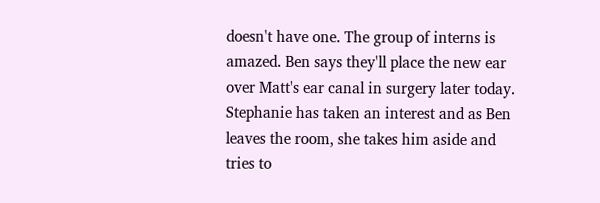doesn't have one. The group of interns is amazed. Ben says they'll place the new ear over Matt's ear canal in surgery later today. Stephanie has taken an interest and as Ben leaves the room, she takes him aside and tries to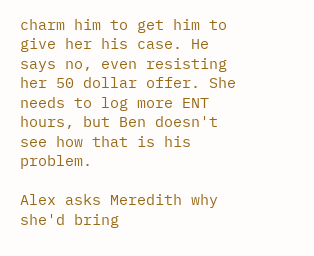charm him to get him to give her his case. He says no, even resisting her 50 dollar offer. She needs to log more ENT hours, but Ben doesn't see how that is his problem.

Alex asks Meredith why she'd bring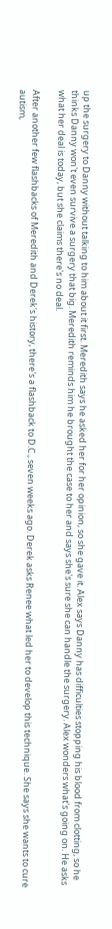up the surgery to Danny without talking to him about it first. Meredith says he asked her for her opinion, so she gave it. Alex says Danny has difficulties stopping his blood from clotting, so he thinks Danny won't even survive a surgery that big. Meredith reminds him he brought the case to her and says she's sure she can handle the surgery. Alex wonders what's going on. He asks what her deal is today, but she claims there's no deal.

After another few flashbacks of Meredith and Derek's history, there's a flashback to D.C., seven weeks ago. Derek asks Renee what led her to develop this technique. She says she wants to cure autism,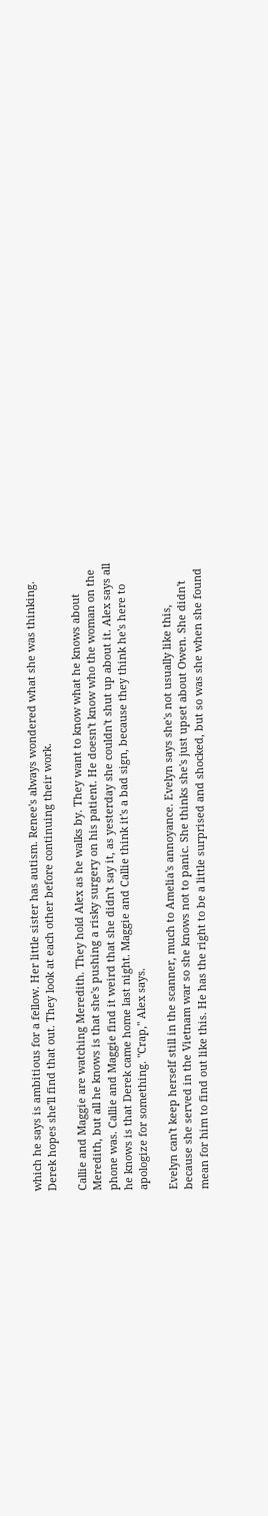which he says is ambitious for a fellow. Her little sister has autism. Renee's always wondered what she was thinking. Derek hopes she'll find that out. They look at each other before continuing their work.

Callie and Maggie are watching Meredith. They hold Alex as he walks by. They want to know what he knows about Meredith, but all he knows is that she's pushing a risky surgery on his patient. He doesn't know who the woman on the phone was. Callie and Maggie find it weird that she didn't say it, as yesterday she couldn't shut up about it. Alex says all he knows is that Derek came home last night. Maggie and Callie think it's a bad sign, because they think he's here to apologize for something. "Crap," Alex says.

Evelyn can't keep herself still in the scanner, much to Amelia's annoyance. Evelyn says she's not usually like this, because she served in the Vietnam war so she knows not to panic. She thinks she's just upset about Owen. She didn't mean for him to find out like this. He has the right to be a little surprised and shocked, but so was she when she found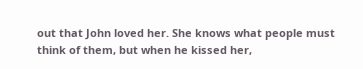out that John loved her. She knows what people must think of them, but when he kissed her,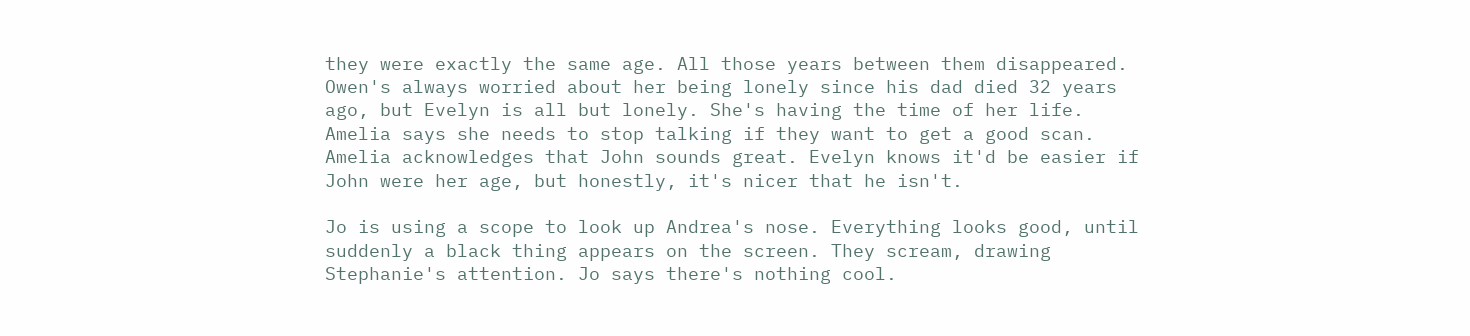they were exactly the same age. All those years between them disappeared. Owen's always worried about her being lonely since his dad died 32 years ago, but Evelyn is all but lonely. She's having the time of her life. Amelia says she needs to stop talking if they want to get a good scan. Amelia acknowledges that John sounds great. Evelyn knows it'd be easier if John were her age, but honestly, it's nicer that he isn't.

Jo is using a scope to look up Andrea's nose. Everything looks good, until suddenly a black thing appears on the screen. They scream, drawing Stephanie's attention. Jo says there's nothing cool.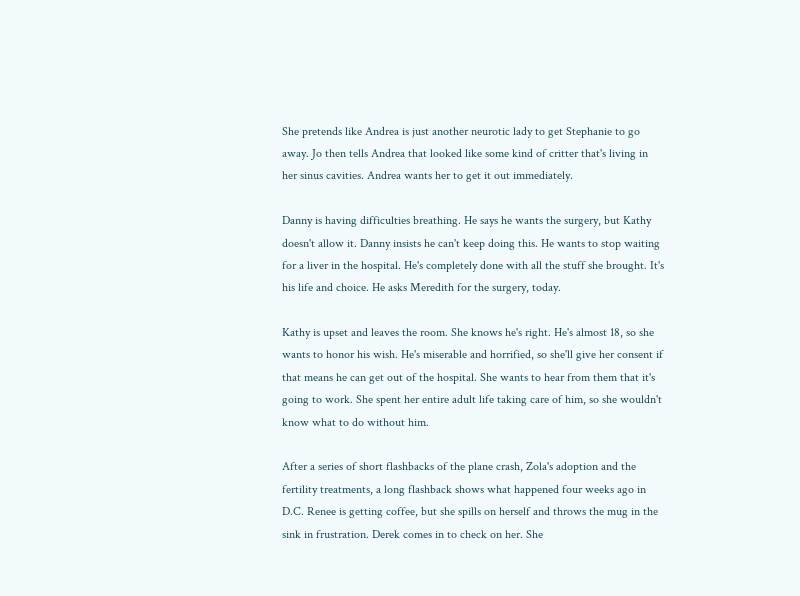She pretends like Andrea is just another neurotic lady to get Stephanie to go away. Jo then tells Andrea that looked like some kind of critter that's living in her sinus cavities. Andrea wants her to get it out immediately.

Danny is having difficulties breathing. He says he wants the surgery, but Kathy doesn't allow it. Danny insists he can't keep doing this. He wants to stop waiting for a liver in the hospital. He's completely done with all the stuff she brought. It's his life and choice. He asks Meredith for the surgery, today.

Kathy is upset and leaves the room. She knows he's right. He's almost 18, so she wants to honor his wish. He's miserable and horrified, so she'll give her consent if that means he can get out of the hospital. She wants to hear from them that it's going to work. She spent her entire adult life taking care of him, so she wouldn't know what to do without him.

After a series of short flashbacks of the plane crash, Zola's adoption and the fertility treatments, a long flashback shows what happened four weeks ago in D.C. Renee is getting coffee, but she spills on herself and throws the mug in the sink in frustration. Derek comes in to check on her. She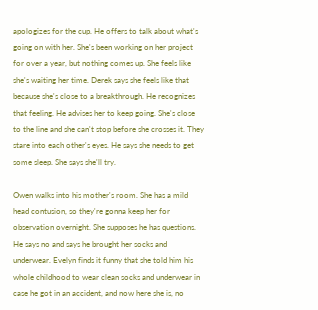apologizes for the cup. He offers to talk about what's going on with her. She's been working on her project for over a year, but nothing comes up. She feels like she's waiting her time. Derek says she feels like that because she's close to a breakthrough. He recognizes that feeling. He advises her to keep going. She's close to the line and she can't stop before she crosses it. They stare into each other's eyes. He says she needs to get some sleep. She says she'll try.

Owen walks into his mother's room. She has a mild head contusion, so they're gonna keep her for observation overnight. She supposes he has questions. He says no and says he brought her socks and underwear. Evelyn finds it funny that she told him his whole childhood to wear clean socks and underwear in case he got in an accident, and now here she is, no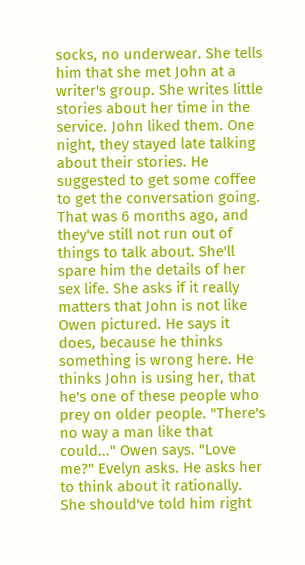socks, no underwear. She tells him that she met John at a writer's group. She writes little stories about her time in the service. John liked them. One night, they stayed late talking about their stories. He suggested to get some coffee to get the conversation going. That was 6 months ago, and they've still not run out of things to talk about. She'll spare him the details of her sex life. She asks if it really matters that John is not like Owen pictured. He says it does, because he thinks something is wrong here. He thinks John is using her, that he's one of these people who prey on older people. "There's no way a man like that could..." Owen says. "Love me?" Evelyn asks. He asks her to think about it rationally. She should've told him right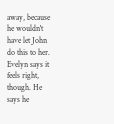away, because he wouldn't have let John do this to her. Evelyn says it feels right, though. He says he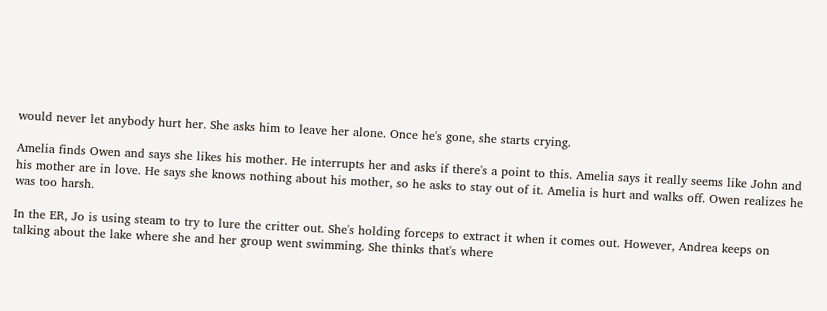would never let anybody hurt her. She asks him to leave her alone. Once he's gone, she starts crying.

Amelia finds Owen and says she likes his mother. He interrupts her and asks if there's a point to this. Amelia says it really seems like John and his mother are in love. He says she knows nothing about his mother, so he asks to stay out of it. Amelia is hurt and walks off. Owen realizes he was too harsh.

In the ER, Jo is using steam to try to lure the critter out. She's holding forceps to extract it when it comes out. However, Andrea keeps on talking about the lake where she and her group went swimming. She thinks that's where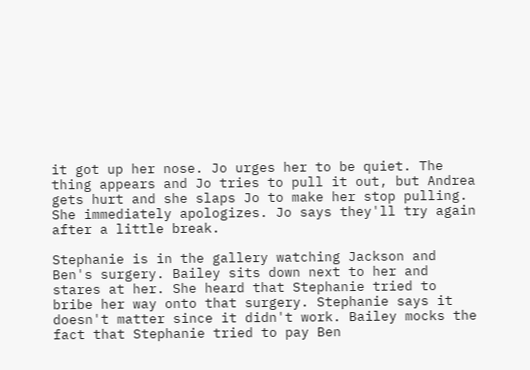it got up her nose. Jo urges her to be quiet. The thing appears and Jo tries to pull it out, but Andrea gets hurt and she slaps Jo to make her stop pulling. She immediately apologizes. Jo says they'll try again after a little break.

Stephanie is in the gallery watching Jackson and Ben's surgery. Bailey sits down next to her and stares at her. She heard that Stephanie tried to bribe her way onto that surgery. Stephanie says it doesn't matter since it didn't work. Bailey mocks the fact that Stephanie tried to pay Ben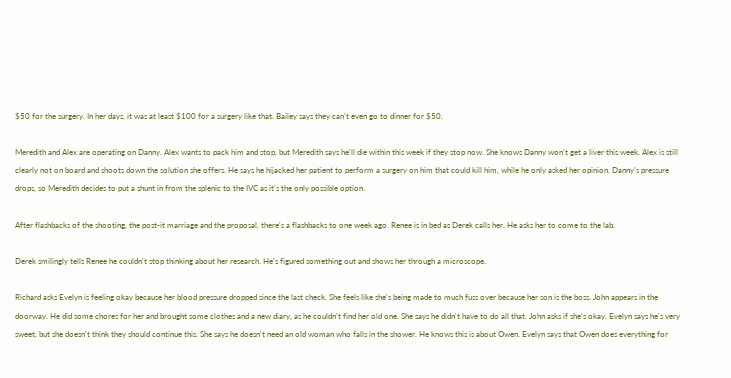$50 for the surgery. In her days, it was at least $100 for a surgery like that. Bailey says they can't even go to dinner for $50.

Meredith and Alex are operating on Danny. Alex wants to pack him and stop, but Meredith says he'll die within this week if they stop now. She knows Danny won't get a liver this week. Alex is still clearly not on board and shoots down the solution she offers. He says he hijacked her patient to perform a surgery on him that could kill him, while he only asked her opinion. Danny's pressure drops, so Meredith decides to put a shunt in from the splenic to the IVC as it's the only possible option.

After flashbacks of the shooting, the post-it marriage and the proposal, there's a flashbacks to one week ago. Renee is in bed as Derek calls her. He asks her to come to the lab.

Derek smilingly tells Renee he couldn't stop thinking about her research. He's figured something out and shows her through a microscope.

Richard asks Evelyn is feeling okay because her blood pressure dropped since the last check. She feels like she's being made to much fuss over because her son is the boss. John appears in the doorway. He did some chores for her and brought some clothes and a new diary, as he couldn't find her old one. She says he didn't have to do all that. John asks if she's okay. Evelyn says he's very sweet, but she doesn't think they should continue this. She says he doesn't need an old woman who falls in the shower. He knows this is about Owen. Evelyn says that Owen does everything for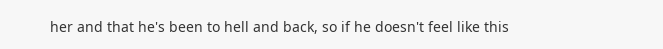her and that he's been to hell and back, so if he doesn't feel like this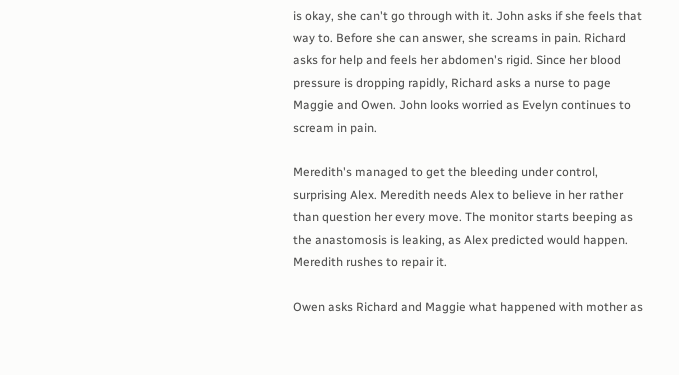is okay, she can't go through with it. John asks if she feels that way to. Before she can answer, she screams in pain. Richard asks for help and feels her abdomen's rigid. Since her blood pressure is dropping rapidly, Richard asks a nurse to page Maggie and Owen. John looks worried as Evelyn continues to scream in pain.

Meredith's managed to get the bleeding under control, surprising Alex. Meredith needs Alex to believe in her rather than question her every move. The monitor starts beeping as the anastomosis is leaking, as Alex predicted would happen. Meredith rushes to repair it.

Owen asks Richard and Maggie what happened with mother as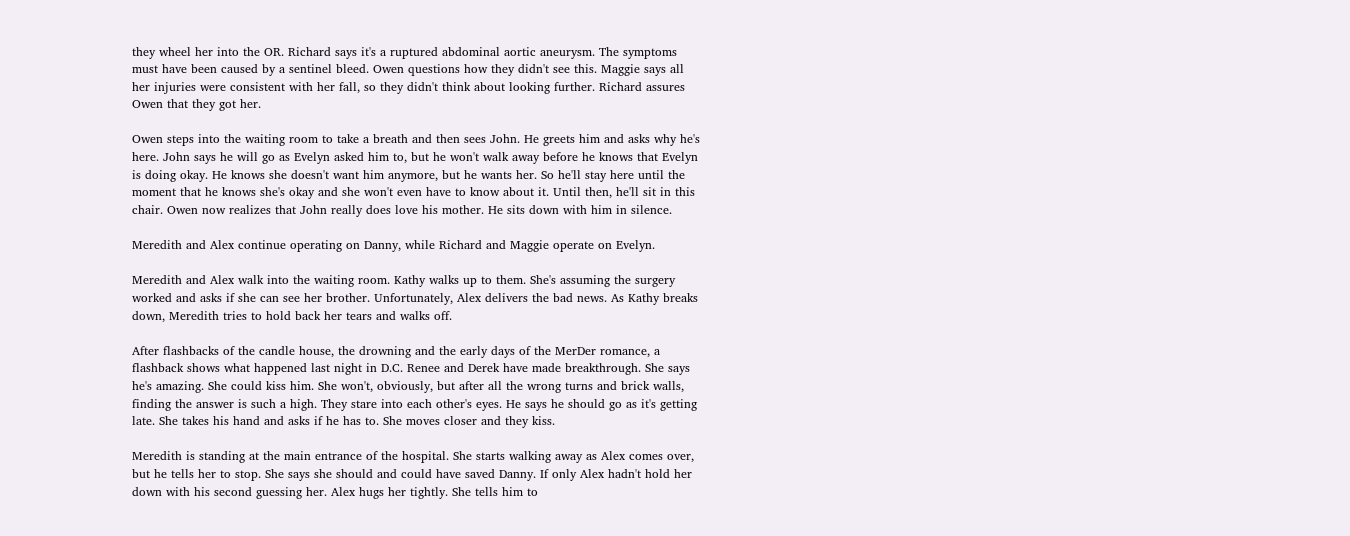they wheel her into the OR. Richard says it's a ruptured abdominal aortic aneurysm. The symptoms must have been caused by a sentinel bleed. Owen questions how they didn't see this. Maggie says all her injuries were consistent with her fall, so they didn't think about looking further. Richard assures Owen that they got her.

Owen steps into the waiting room to take a breath and then sees John. He greets him and asks why he's here. John says he will go as Evelyn asked him to, but he won't walk away before he knows that Evelyn is doing okay. He knows she doesn't want him anymore, but he wants her. So he'll stay here until the moment that he knows she's okay and she won't even have to know about it. Until then, he'll sit in this chair. Owen now realizes that John really does love his mother. He sits down with him in silence.

Meredith and Alex continue operating on Danny, while Richard and Maggie operate on Evelyn.

Meredith and Alex walk into the waiting room. Kathy walks up to them. She's assuming the surgery worked and asks if she can see her brother. Unfortunately, Alex delivers the bad news. As Kathy breaks down, Meredith tries to hold back her tears and walks off.

After flashbacks of the candle house, the drowning and the early days of the MerDer romance, a flashback shows what happened last night in D.C. Renee and Derek have made breakthrough. She says he's amazing. She could kiss him. She won't, obviously, but after all the wrong turns and brick walls, finding the answer is such a high. They stare into each other's eyes. He says he should go as it's getting late. She takes his hand and asks if he has to. She moves closer and they kiss.

Meredith is standing at the main entrance of the hospital. She starts walking away as Alex comes over, but he tells her to stop. She says she should and could have saved Danny. If only Alex hadn't hold her down with his second guessing her. Alex hugs her tightly. She tells him to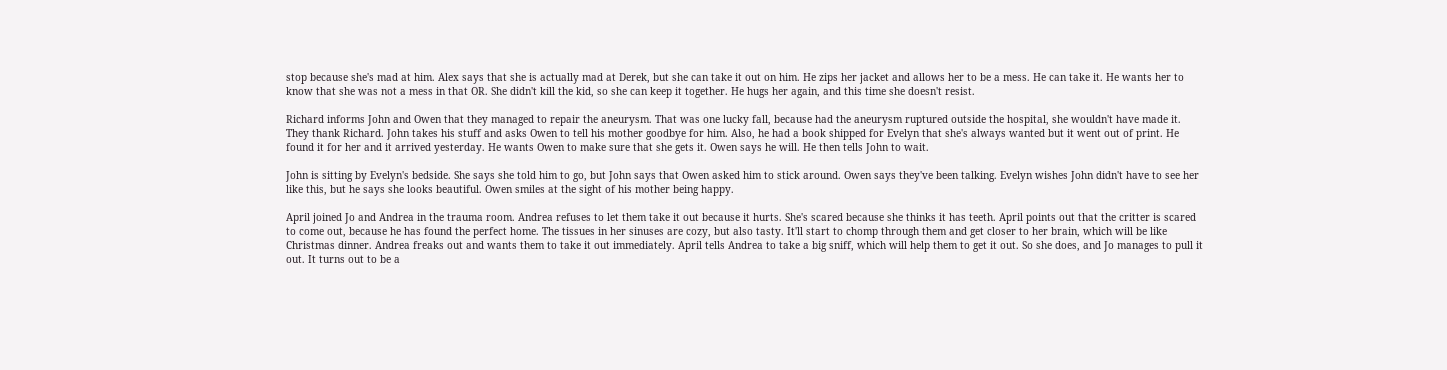stop because she's mad at him. Alex says that she is actually mad at Derek, but she can take it out on him. He zips her jacket and allows her to be a mess. He can take it. He wants her to know that she was not a mess in that OR. She didn't kill the kid, so she can keep it together. He hugs her again, and this time she doesn't resist.

Richard informs John and Owen that they managed to repair the aneurysm. That was one lucky fall, because had the aneurysm ruptured outside the hospital, she wouldn't have made it. They thank Richard. John takes his stuff and asks Owen to tell his mother goodbye for him. Also, he had a book shipped for Evelyn that she's always wanted but it went out of print. He found it for her and it arrived yesterday. He wants Owen to make sure that she gets it. Owen says he will. He then tells John to wait.

John is sitting by Evelyn's bedside. She says she told him to go, but John says that Owen asked him to stick around. Owen says they've been talking. Evelyn wishes John didn't have to see her like this, but he says she looks beautiful. Owen smiles at the sight of his mother being happy.

April joined Jo and Andrea in the trauma room. Andrea refuses to let them take it out because it hurts. She's scared because she thinks it has teeth. April points out that the critter is scared to come out, because he has found the perfect home. The tissues in her sinuses are cozy, but also tasty. It'll start to chomp through them and get closer to her brain, which will be like Christmas dinner. Andrea freaks out and wants them to take it out immediately. April tells Andrea to take a big sniff, which will help them to get it out. So she does, and Jo manages to pull it out. It turns out to be a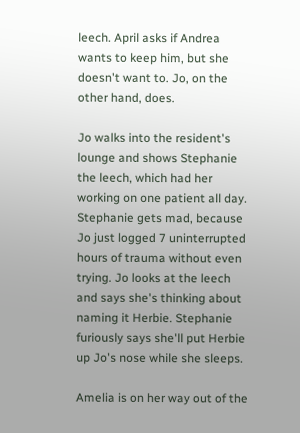leech. April asks if Andrea wants to keep him, but she doesn't want to. Jo, on the other hand, does.

Jo walks into the resident's lounge and shows Stephanie the leech, which had her working on one patient all day. Stephanie gets mad, because Jo just logged 7 uninterrupted hours of trauma without even trying. Jo looks at the leech and says she's thinking about naming it Herbie. Stephanie furiously says she'll put Herbie up Jo's nose while she sleeps.

Amelia is on her way out of the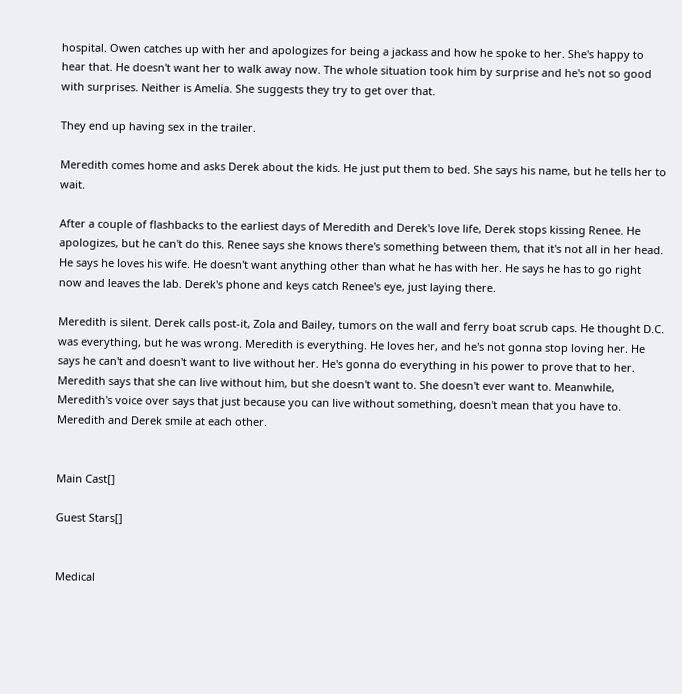hospital. Owen catches up with her and apologizes for being a jackass and how he spoke to her. She's happy to hear that. He doesn't want her to walk away now. The whole situation took him by surprise and he's not so good with surprises. Neither is Amelia. She suggests they try to get over that.

They end up having sex in the trailer.

Meredith comes home and asks Derek about the kids. He just put them to bed. She says his name, but he tells her to wait.

After a couple of flashbacks to the earliest days of Meredith and Derek's love life, Derek stops kissing Renee. He apologizes, but he can't do this. Renee says she knows there's something between them, that it's not all in her head. He says he loves his wife. He doesn't want anything other than what he has with her. He says he has to go right now and leaves the lab. Derek's phone and keys catch Renee's eye, just laying there.

Meredith is silent. Derek calls post-it, Zola and Bailey, tumors on the wall and ferry boat scrub caps. He thought D.C. was everything, but he was wrong. Meredith is everything. He loves her, and he's not gonna stop loving her. He says he can't and doesn't want to live without her. He's gonna do everything in his power to prove that to her. Meredith says that she can live without him, but she doesn't want to. She doesn't ever want to. Meanwhile, Meredith's voice over says that just because you can live without something, doesn't mean that you have to. Meredith and Derek smile at each other.


Main Cast[]

Guest Stars[]


Medical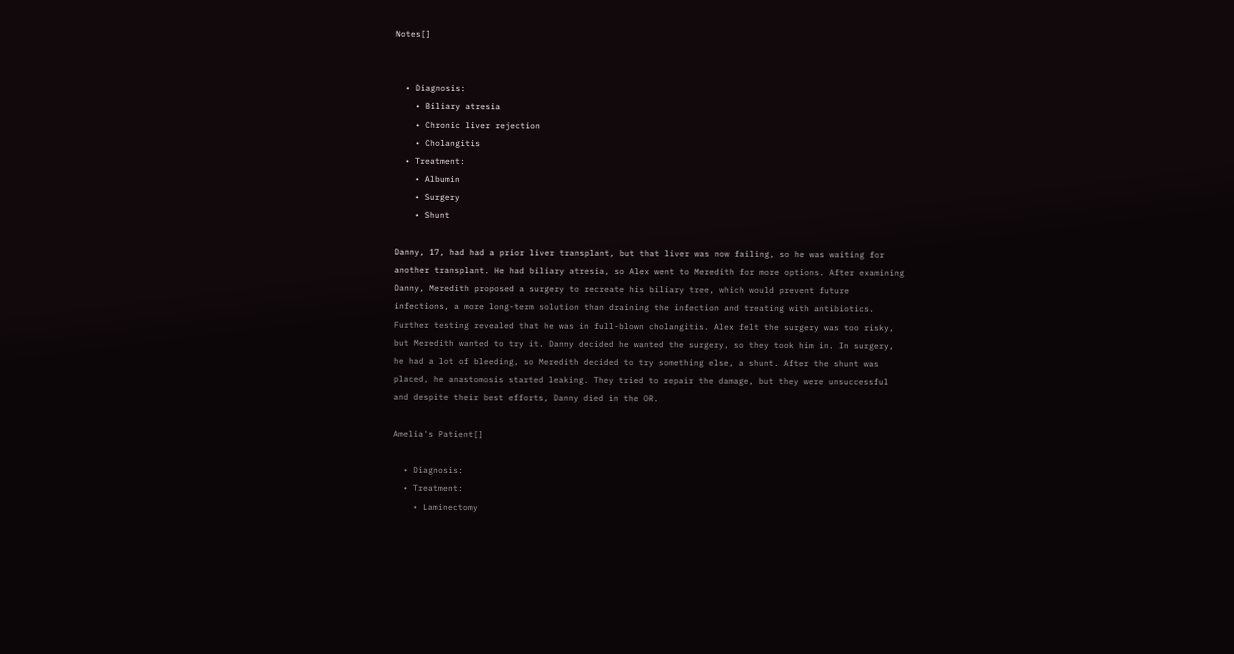Notes[]


  • Diagnosis:
    • Biliary atresia
    • Chronic liver rejection
    • Cholangitis
  • Treatment:
    • Albumin
    • Surgery
    • Shunt

Danny, 17, had had a prior liver transplant, but that liver was now failing, so he was waiting for another transplant. He had biliary atresia, so Alex went to Meredith for more options. After examining Danny, Meredith proposed a surgery to recreate his biliary tree, which would prevent future infections, a more long-term solution than draining the infection and treating with antibiotics. Further testing revealed that he was in full-blown cholangitis. Alex felt the surgery was too risky, but Meredith wanted to try it. Danny decided he wanted the surgery, so they took him in. In surgery, he had a lot of bleeding, so Meredith decided to try something else, a shunt. After the shunt was placed, he anastomosis started leaking. They tried to repair the damage, but they were unsuccessful and despite their best efforts, Danny died in the OR.

Amelia's Patient[]

  • Diagnosis:
  • Treatment:
    • Laminectomy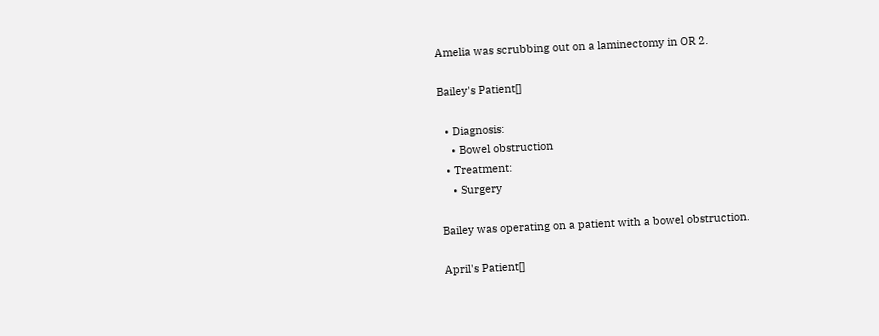Amelia was scrubbing out on a laminectomy in OR 2.

Bailey's Patient[]

  • Diagnosis:
    • Bowel obstruction
  • Treatment:
    • Surgery

Bailey was operating on a patient with a bowel obstruction.

April's Patient[]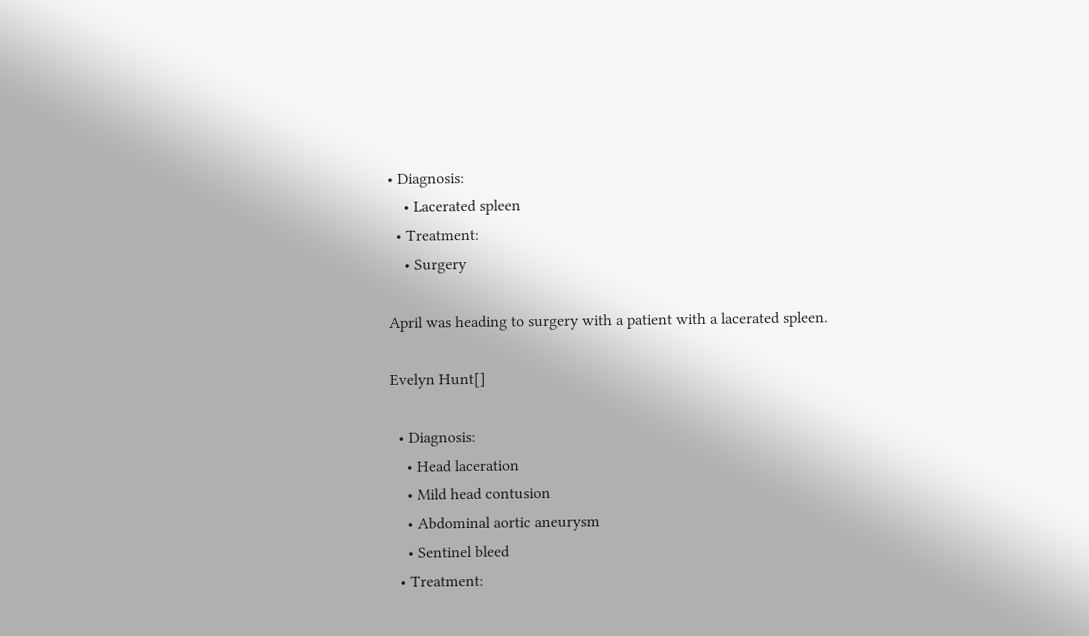• Diagnosis:
    • Lacerated spleen
  • Treatment:
    • Surgery

April was heading to surgery with a patient with a lacerated spleen.

Evelyn Hunt[]

  • Diagnosis:
    • Head laceration
    • Mild head contusion
    • Abdominal aortic aneurysm
    • Sentinel bleed
  • Treatment: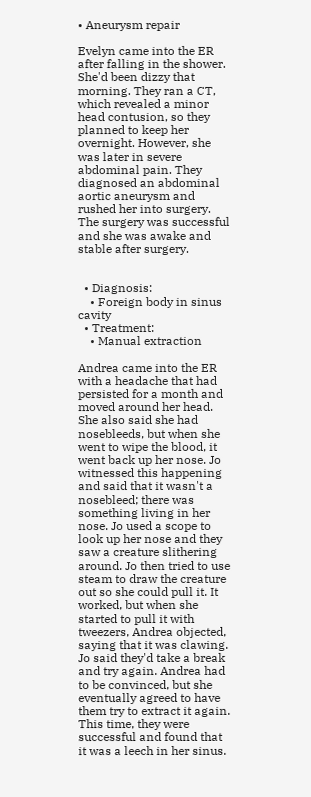• Aneurysm repair

Evelyn came into the ER after falling in the shower. She'd been dizzy that morning. They ran a CT, which revealed a minor head contusion, so they planned to keep her overnight. However, she was later in severe abdominal pain. They diagnosed an abdominal aortic aneurysm and rushed her into surgery. The surgery was successful and she was awake and stable after surgery.


  • Diagnosis:
    • Foreign body in sinus cavity
  • Treatment:
    • Manual extraction

Andrea came into the ER with a headache that had persisted for a month and moved around her head. She also said she had nosebleeds, but when she went to wipe the blood, it went back up her nose. Jo witnessed this happening and said that it wasn't a nosebleed; there was something living in her nose. Jo used a scope to look up her nose and they saw a creature slithering around. Jo then tried to use steam to draw the creature out so she could pull it. It worked, but when she started to pull it with tweezers, Andrea objected, saying that it was clawing. Jo said they'd take a break and try again. Andrea had to be convinced, but she eventually agreed to have them try to extract it again. This time, they were successful and found that it was a leech in her sinus.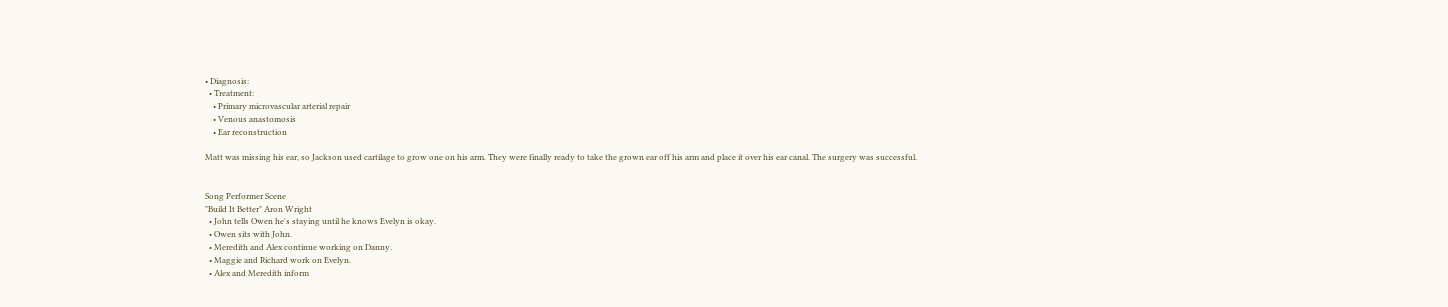• Diagnosis:
  • Treatment:
    • Primary microvascular arterial repair
    • Venous anastomosis
    • Ear reconstruction

Matt was missing his ear, so Jackson used cartilage to grow one on his arm. They were finally ready to take the grown ear off his arm and place it over his ear canal. The surgery was successful.


Song Performer Scene
"Build It Better" Aron Wright
  • John tells Owen he's staying until he knows Evelyn is okay.
  • Owen sits with John.
  • Meredith and Alex continue working on Danny.
  • Maggie and Richard work on Evelyn.
  • Alex and Meredith inform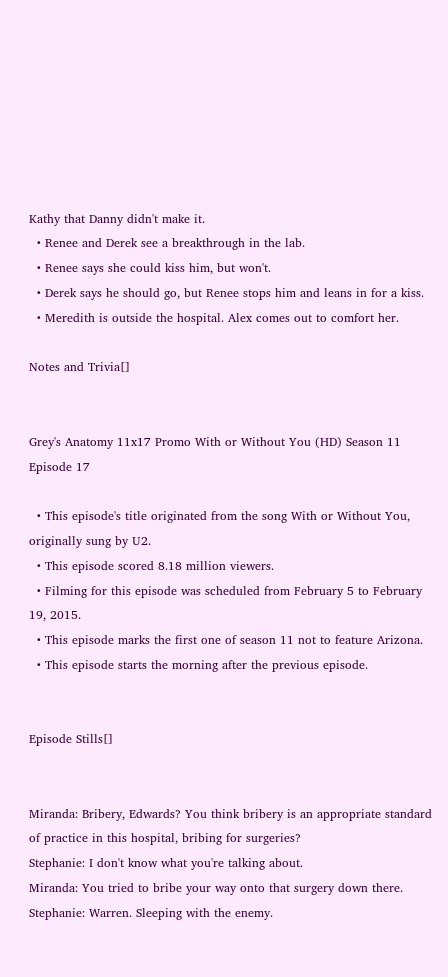Kathy that Danny didn't make it.
  • Renee and Derek see a breakthrough in the lab.
  • Renee says she could kiss him, but won't.
  • Derek says he should go, but Renee stops him and leans in for a kiss.
  • Meredith is outside the hospital. Alex comes out to comfort her.

Notes and Trivia[]


Grey's Anatomy 11x17 Promo With or Without You (HD) Season 11 Episode 17

  • This episode's title originated from the song With or Without You, originally sung by U2.
  • This episode scored 8.18 million viewers.
  • Filming for this episode was scheduled from February 5 to February 19, 2015.
  • This episode marks the first one of season 11 not to feature Arizona.
  • This episode starts the morning after the previous episode.


Episode Stills[]


Miranda: Bribery, Edwards? You think bribery is an appropriate standard of practice in this hospital, bribing for surgeries?
Stephanie: I don't know what you're talking about.
Miranda: You tried to bribe your way onto that surgery down there.
Stephanie: Warren. Sleeping with the enemy.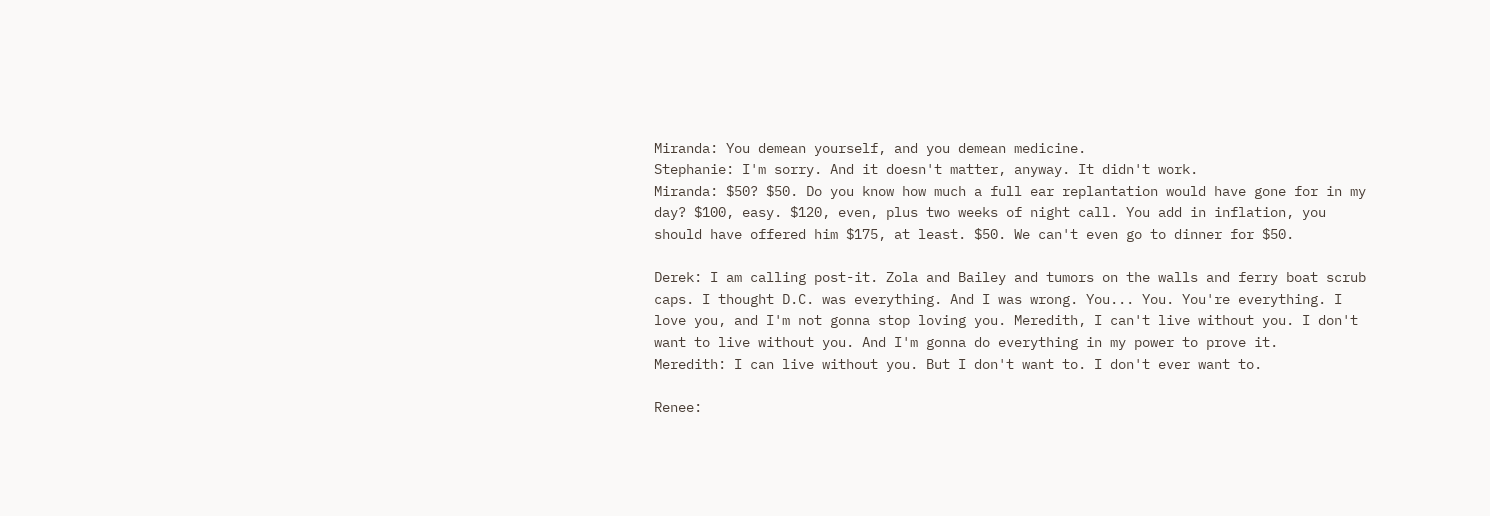Miranda: You demean yourself, and you demean medicine.
Stephanie: I'm sorry. And it doesn't matter, anyway. It didn't work.
Miranda: $50? $50. Do you know how much a full ear replantation would have gone for in my day? $100, easy. $120, even, plus two weeks of night call. You add in inflation, you should have offered him $175, at least. $50. We can't even go to dinner for $50.

Derek: I am calling post-it. Zola and Bailey and tumors on the walls and ferry boat scrub caps. I thought D.C. was everything. And I was wrong. You... You. You're everything. I love you, and I'm not gonna stop loving you. Meredith, I can't live without you. I don't want to live without you. And I'm gonna do everything in my power to prove it.
Meredith: I can live without you. But I don't want to. I don't ever want to.

Renee: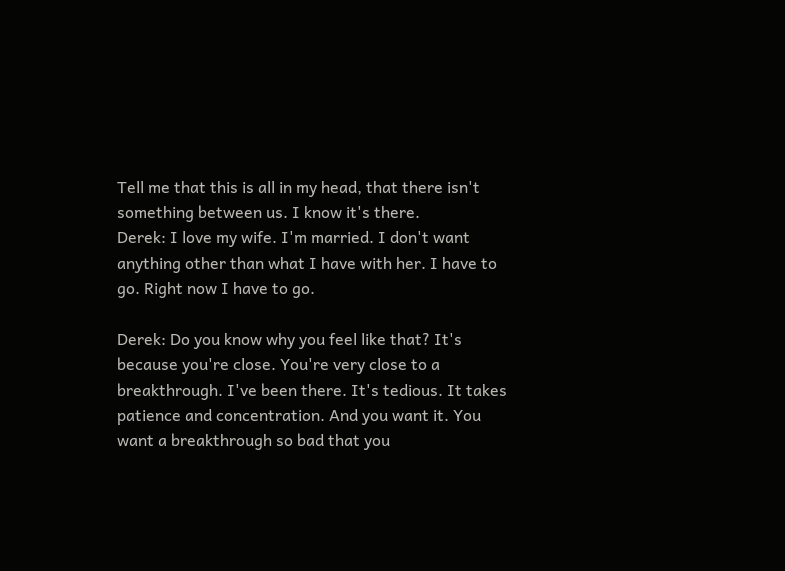Tell me that this is all in my head, that there isn't something between us. I know it's there.
Derek: I love my wife. I'm married. I don't want anything other than what I have with her. I have to go. Right now I have to go.

Derek: Do you know why you feel like that? It's because you're close. You're very close to a breakthrough. I've been there. It's tedious. It takes patience and concentration. And you want it. You want a breakthrough so bad that you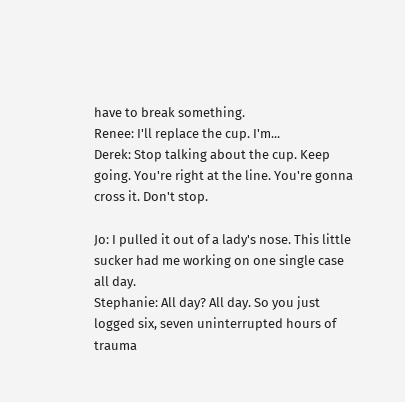have to break something.
Renee: I'll replace the cup. I'm...
Derek: Stop talking about the cup. Keep going. You're right at the line. You're gonna cross it. Don't stop.

Jo: I pulled it out of a lady's nose. This little sucker had me working on one single case all day.
Stephanie: All day? All day. So you just logged six, seven uninterrupted hours of trauma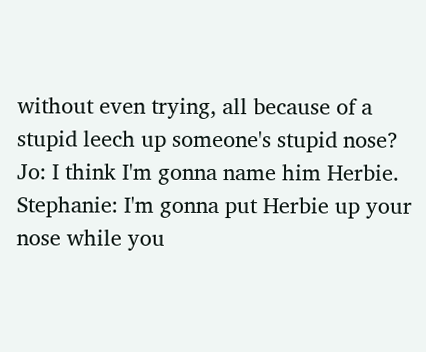without even trying, all because of a stupid leech up someone's stupid nose?
Jo: I think I'm gonna name him Herbie.
Stephanie: I'm gonna put Herbie up your nose while you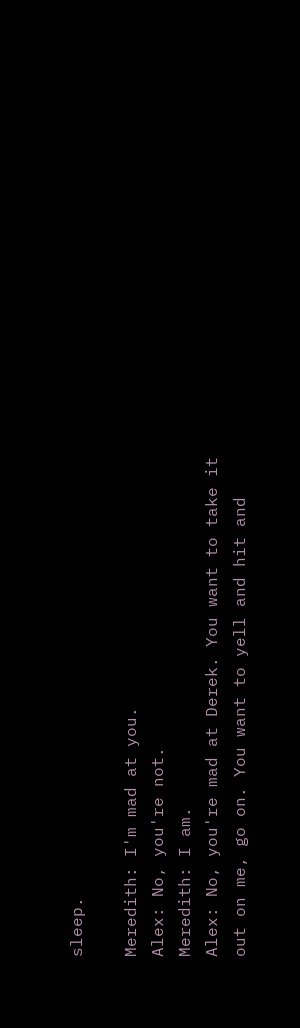sleep.

Meredith: I'm mad at you.
Alex: No, you're not.
Meredith: I am.
Alex: No, you're mad at Derek. You want to take it out on me, go on. You want to yell and hit and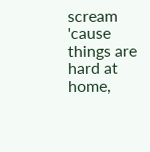scream 'cause things are hard at home,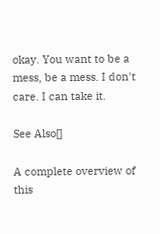okay. You want to be a mess, be a mess. I don't care. I can take it.

See Also[]

A complete overview of this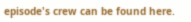episode's crew can be found here.